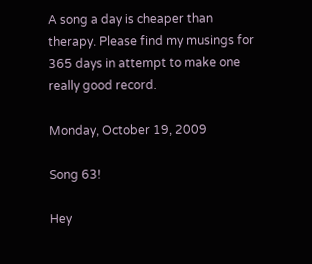A song a day is cheaper than therapy. Please find my musings for 365 days in attempt to make one really good record.

Monday, October 19, 2009

Song 63!

Hey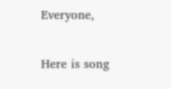Everyone,

Here is song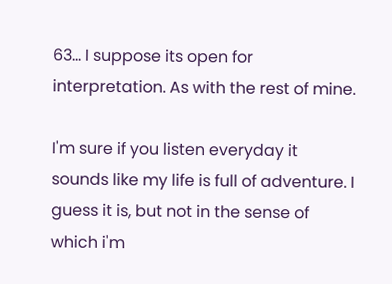63... I suppose its open for interpretation. As with the rest of mine.

I'm sure if you listen everyday it sounds like my life is full of adventure. I guess it is, but not in the sense of which i'm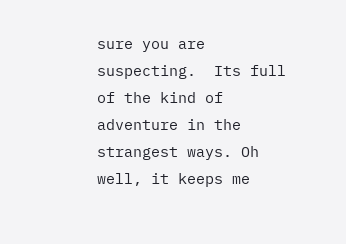sure you are suspecting.  Its full of the kind of adventure in the strangest ways. Oh well, it keeps me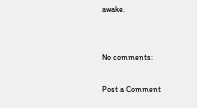awake.


No comments:

Post a Comment